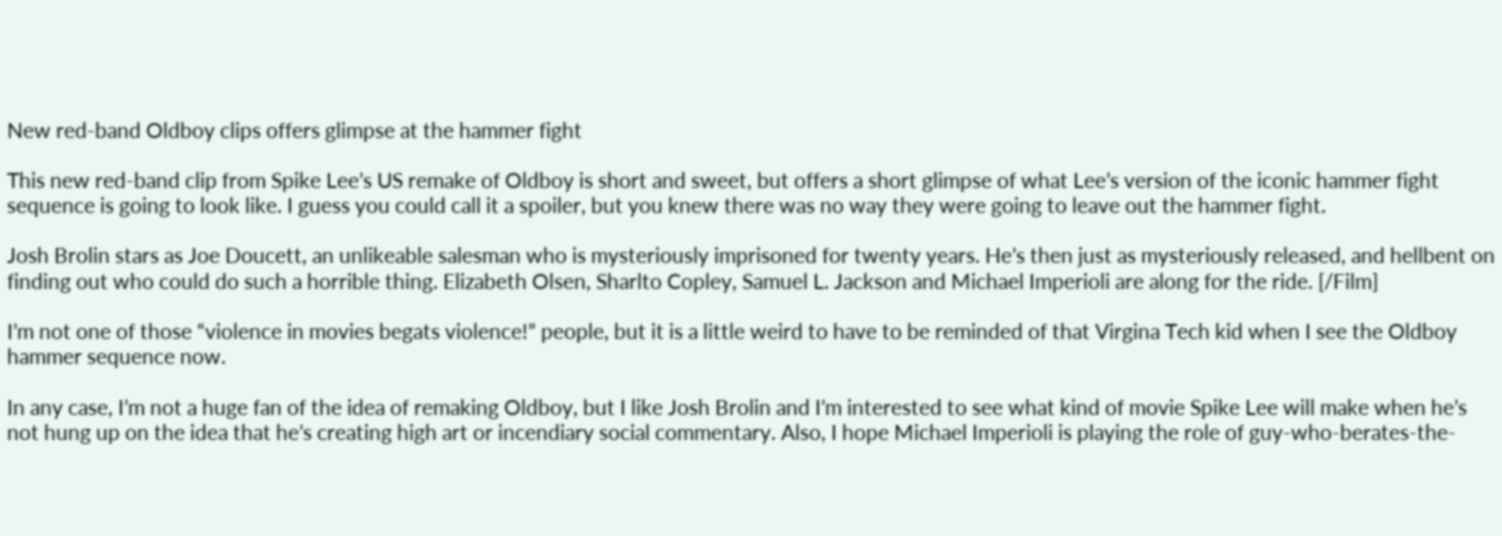New red-band Oldboy clips offers glimpse at the hammer fight

This new red-band clip from Spike Lee’s US remake of Oldboy is short and sweet, but offers a short glimpse of what Lee’s version of the iconic hammer fight sequence is going to look like. I guess you could call it a spoiler, but you knew there was no way they were going to leave out the hammer fight.

Josh Brolin stars as Joe Doucett, an unlikeable salesman who is mysteriously imprisoned for twenty years. He’s then just as mysteriously released, and hellbent on finding out who could do such a horrible thing. Elizabeth Olsen, Sharlto Copley, Samuel L. Jackson and Michael Imperioli are along for the ride. [/Film]

I’m not one of those “violence in movies begats violence!” people, but it is a little weird to have to be reminded of that Virgina Tech kid when I see the Oldboy hammer sequence now.

In any case, I’m not a huge fan of the idea of remaking Oldboy, but I like Josh Brolin and I’m interested to see what kind of movie Spike Lee will make when he’s not hung up on the idea that he’s creating high art or incendiary social commentary. Also, I hope Michael Imperioli is playing the role of guy-who-berates-the-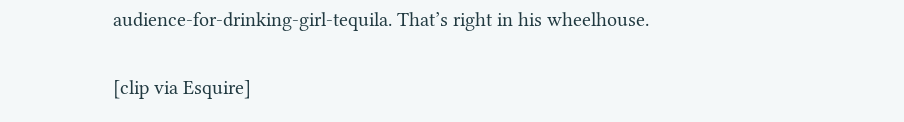audience-for-drinking-girl-tequila. That’s right in his wheelhouse.

[clip via Esquire]